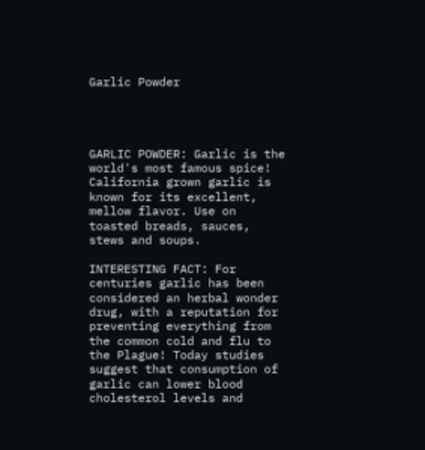Garlic Powder




GARLIC POWDER: Garlic is the world's most famous spice! California grown garlic is known for its excellent, mellow flavor. Use on toasted breads, sauces, stews and soups.

INTERESTING FACT: For centuries garlic has been considered an herbal wonder drug, with a reputation for preventing everything from the common cold and flu to the Plague! Today studies suggest that consumption of garlic can lower blood cholesterol levels and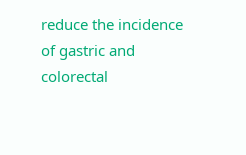reduce the incidence of gastric and colorectal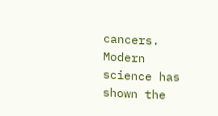cancers. Modern science has shown the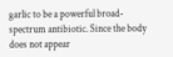garlic to be a powerful broad-spectrum antibiotic. Since the body does not appear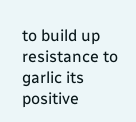to build up resistance to garlic its positive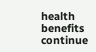health benefits continue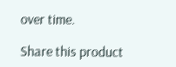over time.

Share this product